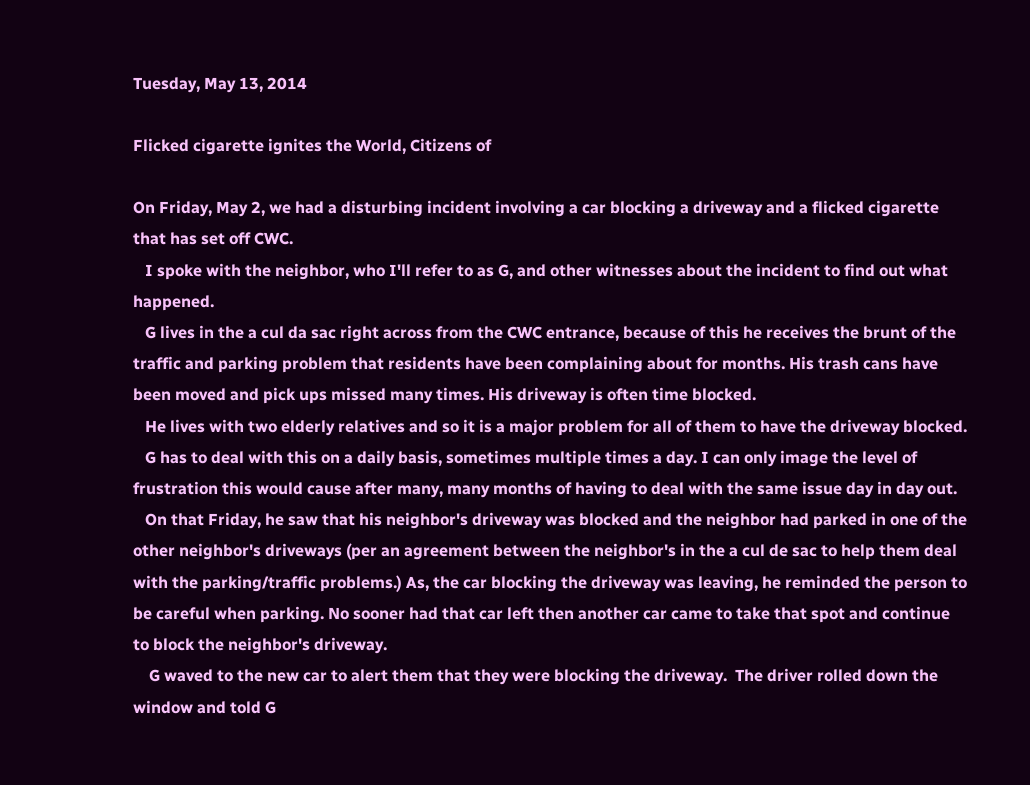Tuesday, May 13, 2014

Flicked cigarette ignites the World, Citizens of

On Friday, May 2, we had a disturbing incident involving a car blocking a driveway and a flicked cigarette that has set off CWC.
   I spoke with the neighbor, who I'll refer to as G, and other witnesses about the incident to find out what happened.
   G lives in the a cul da sac right across from the CWC entrance, because of this he receives the brunt of the traffic and parking problem that residents have been complaining about for months. His trash cans have been moved and pick ups missed many times. His driveway is often time blocked.
   He lives with two elderly relatives and so it is a major problem for all of them to have the driveway blocked.
   G has to deal with this on a daily basis, sometimes multiple times a day. I can only image the level of frustration this would cause after many, many months of having to deal with the same issue day in day out.
   On that Friday, he saw that his neighbor's driveway was blocked and the neighbor had parked in one of the other neighbor's driveways (per an agreement between the neighbor's in the a cul de sac to help them deal with the parking/traffic problems.) As, the car blocking the driveway was leaving, he reminded the person to be careful when parking. No sooner had that car left then another car came to take that spot and continue to block the neighbor's driveway.
    G waved to the new car to alert them that they were blocking the driveway.  The driver rolled down the window and told G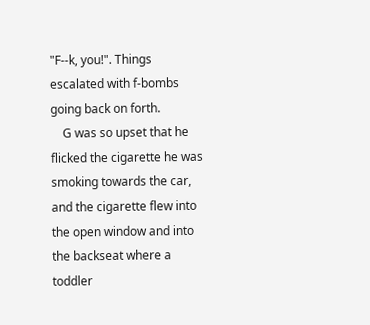"F--k, you!". Things escalated with f-bombs going back on forth.
    G was so upset that he flicked the cigarette he was smoking towards the car, and the cigarette flew into the open window and into the backseat where a toddler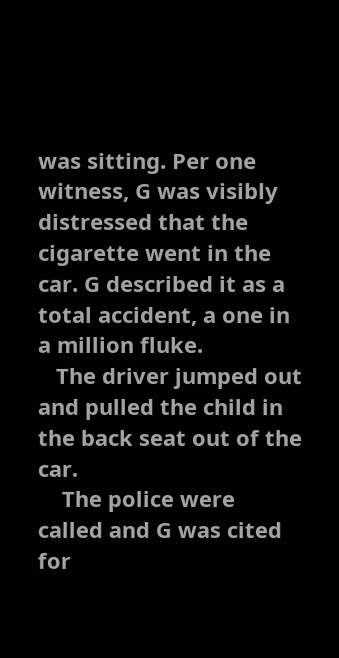was sitting. Per one witness, G was visibly distressed that the cigarette went in the car. G described it as a total accident, a one in a million fluke.
   The driver jumped out and pulled the child in the back seat out of the car.
    The police were called and G was cited for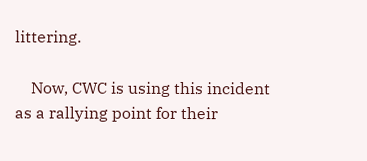littering.

    Now, CWC is using this incident as a rallying point for their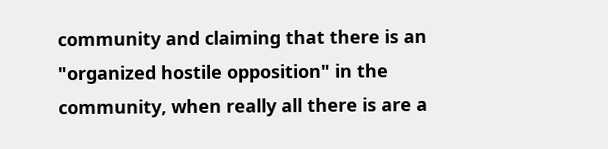community and claiming that there is an "organized hostile opposition" in the community, when really all there is are a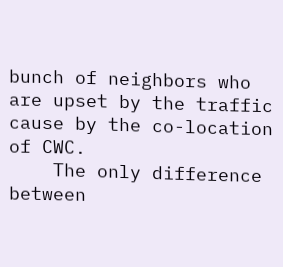bunch of neighbors who are upset by the traffic cause by the co-location of CWC.
    The only difference between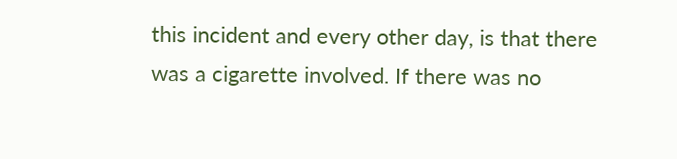this incident and every other day, is that there was a cigarette involved. If there was no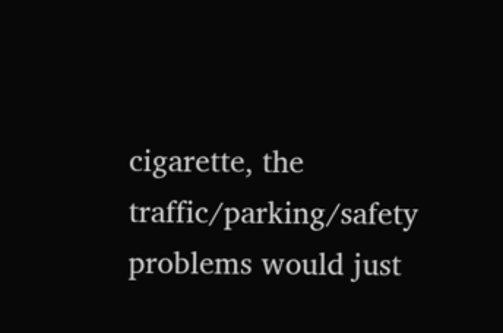cigarette, the traffic/parking/safety problems would just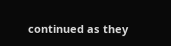continued as they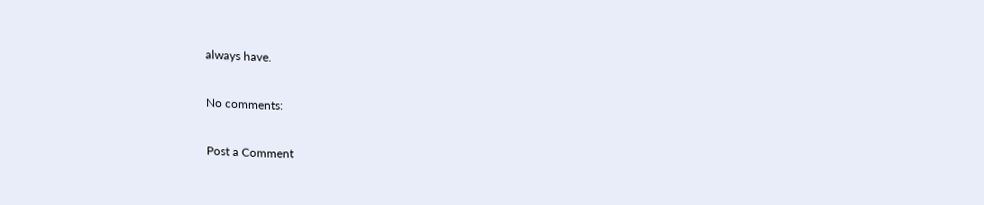always have.

No comments:

Post a Comment